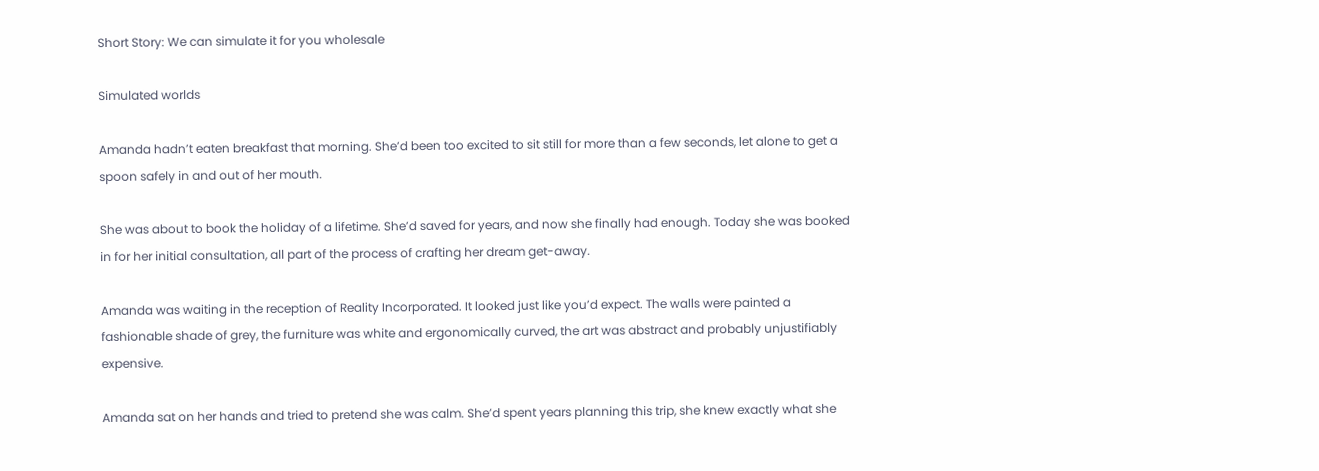Short Story: We can simulate it for you wholesale

Simulated worlds

Amanda hadn’t eaten breakfast that morning. She’d been too excited to sit still for more than a few seconds, let alone to get a spoon safely in and out of her mouth.

She was about to book the holiday of a lifetime. She’d saved for years, and now she finally had enough. Today she was booked in for her initial consultation, all part of the process of crafting her dream get-away.

Amanda was waiting in the reception of Reality Incorporated. It looked just like you’d expect. The walls were painted a fashionable shade of grey, the furniture was white and ergonomically curved, the art was abstract and probably unjustifiably expensive.

Amanda sat on her hands and tried to pretend she was calm. She’d spent years planning this trip, she knew exactly what she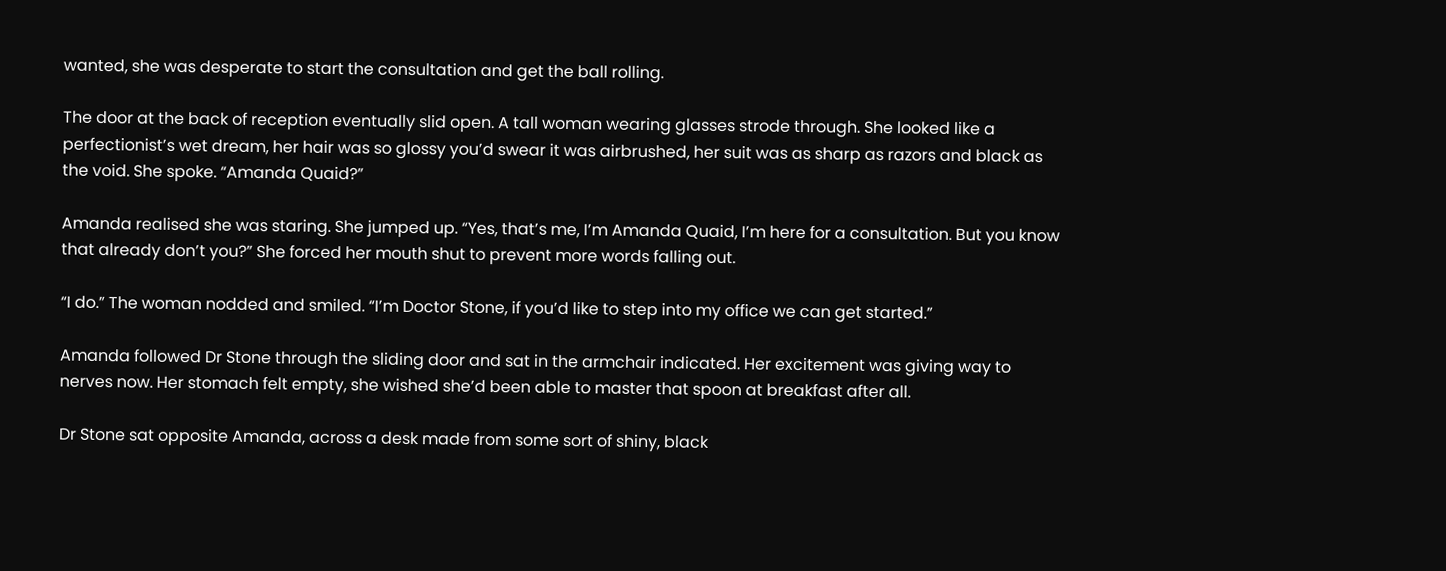wanted, she was desperate to start the consultation and get the ball rolling.

The door at the back of reception eventually slid open. A tall woman wearing glasses strode through. She looked like a perfectionist’s wet dream, her hair was so glossy you’d swear it was airbrushed, her suit was as sharp as razors and black as the void. She spoke. “Amanda Quaid?”

Amanda realised she was staring. She jumped up. “Yes, that’s me, I’m Amanda Quaid, I’m here for a consultation. But you know that already don’t you?” She forced her mouth shut to prevent more words falling out.

“I do.” The woman nodded and smiled. “I’m Doctor Stone, if you’d like to step into my office we can get started.”

Amanda followed Dr Stone through the sliding door and sat in the armchair indicated. Her excitement was giving way to nerves now. Her stomach felt empty, she wished she’d been able to master that spoon at breakfast after all.

Dr Stone sat opposite Amanda, across a desk made from some sort of shiny, black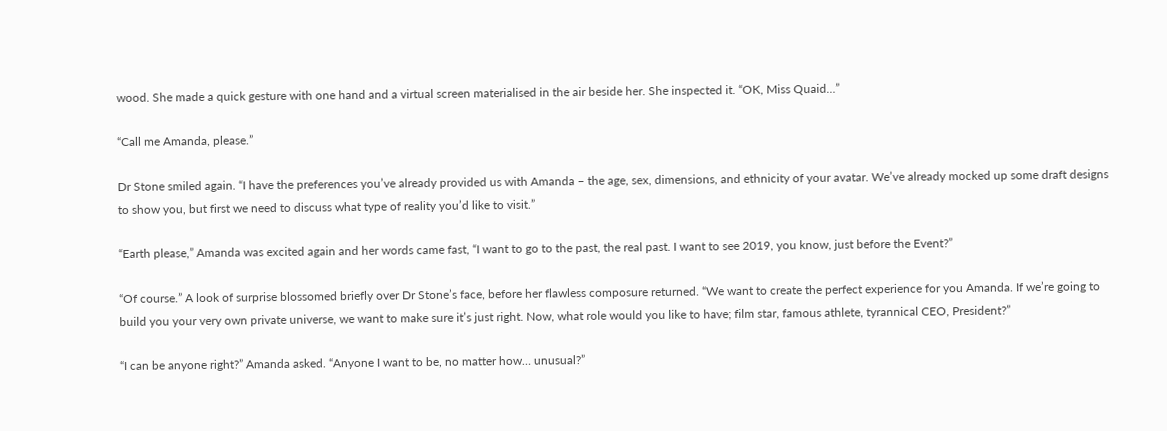wood. She made a quick gesture with one hand and a virtual screen materialised in the air beside her. She inspected it. “OK, Miss Quaid…”

“Call me Amanda, please.”

Dr Stone smiled again. “I have the preferences you’ve already provided us with Amanda – the age, sex, dimensions, and ethnicity of your avatar. We’ve already mocked up some draft designs to show you, but first we need to discuss what type of reality you’d like to visit.”

“Earth please,” Amanda was excited again and her words came fast, “I want to go to the past, the real past. I want to see 2019, you know, just before the Event?”

“Of course.” A look of surprise blossomed briefly over Dr Stone’s face, before her flawless composure returned. “We want to create the perfect experience for you Amanda. If we’re going to build you your very own private universe, we want to make sure it’s just right. Now, what role would you like to have; film star, famous athlete, tyrannical CEO, President?”

“I can be anyone right?” Amanda asked. “Anyone I want to be, no matter how… unusual?”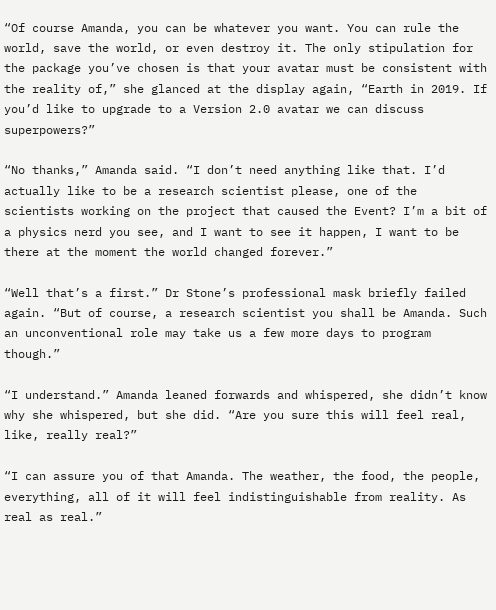“Of course Amanda, you can be whatever you want. You can rule the world, save the world, or even destroy it. The only stipulation for the package you’ve chosen is that your avatar must be consistent with the reality of,” she glanced at the display again, “Earth in 2019. If you’d like to upgrade to a Version 2.0 avatar we can discuss superpowers?”

“No thanks,” Amanda said. “I don’t need anything like that. I’d actually like to be a research scientist please, one of the scientists working on the project that caused the Event? I’m a bit of a physics nerd you see, and I want to see it happen, I want to be there at the moment the world changed forever.”

“Well that’s a first.” Dr Stone’s professional mask briefly failed again. “But of course, a research scientist you shall be Amanda. Such an unconventional role may take us a few more days to program though.”

“I understand.” Amanda leaned forwards and whispered, she didn’t know why she whispered, but she did. “Are you sure this will feel real, like, really real?”

“I can assure you of that Amanda. The weather, the food, the people, everything, all of it will feel indistinguishable from reality. As real as real.”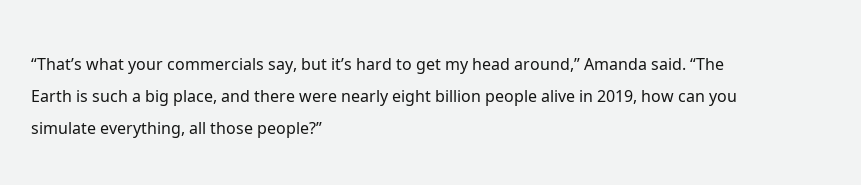“That’s what your commercials say, but it’s hard to get my head around,” Amanda said. “The Earth is such a big place, and there were nearly eight billion people alive in 2019, how can you simulate everything, all those people?”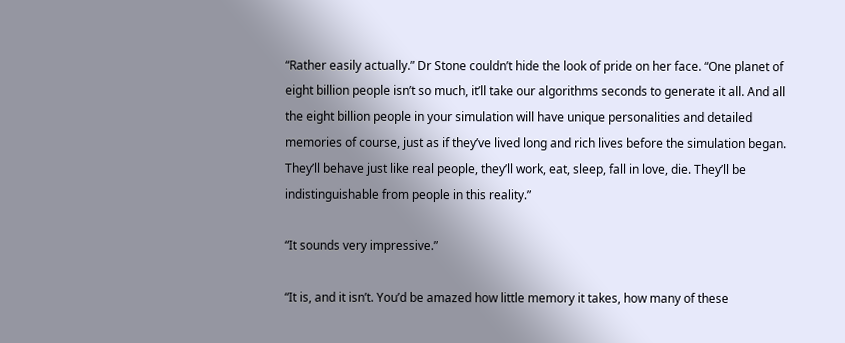“Rather easily actually.” Dr Stone couldn’t hide the look of pride on her face. “One planet of eight billion people isn’t so much, it’ll take our algorithms seconds to generate it all. And all the eight billion people in your simulation will have unique personalities and detailed memories of course, just as if they’ve lived long and rich lives before the simulation began. They’ll behave just like real people, they’ll work, eat, sleep, fall in love, die. They’ll be indistinguishable from people in this reality.”

“It sounds very impressive.”

“It is, and it isn’t. You’d be amazed how little memory it takes, how many of these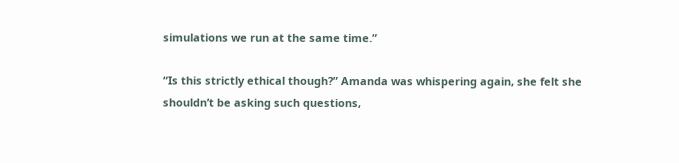simulations we run at the same time.”

“Is this strictly ethical though?” Amanda was whispering again, she felt she shouldn’t be asking such questions,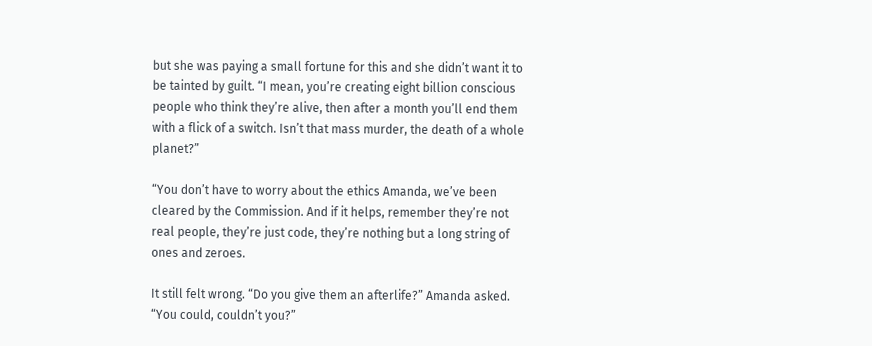but she was paying a small fortune for this and she didn’t want it to be tainted by guilt. “I mean, you’re creating eight billion conscious people who think they’re alive, then after a month you’ll end them with a flick of a switch. Isn’t that mass murder, the death of a whole planet?”

“You don’t have to worry about the ethics Amanda, we’ve been cleared by the Commission. And if it helps, remember they’re not real people, they’re just code, they’re nothing but a long string of ones and zeroes.

It still felt wrong. “Do you give them an afterlife?” Amanda asked. “You could, couldn’t you?”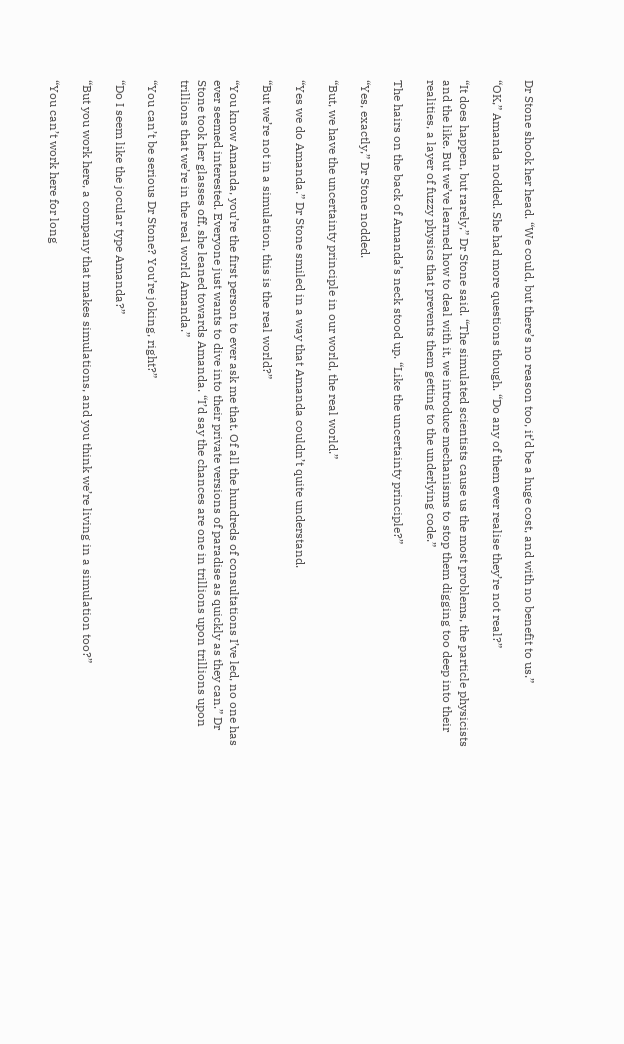Dr Stone shook her head. “We could, but there’s no reason too, it’d be a huge cost, and with no benefit to us.”

“OK,” Amanda nodded. She had more questions though. “Do any of them ever realise they’re not real?”

“It does happen, but rarely,” Dr Stone said. “The simulated scientists cause us the most problems, the particle physicists and the like. But we’ve learned how to deal with it, we introduce mechanisms to stop them digging too deep into their realities, a layer of fuzzy physics that prevents them getting to the underlying code.”

The hairs on the back of Amanda’s neck stood up. “Like the uncertainty principle?”

“Yes, exactly,” Dr Stone nodded.

“But, we have the uncertainty principle in our world, the real world.”

“Yes we do Amanda.” Dr Stone smiled in a way that Amanda couldn’t quite understand.

“But we’re not in a simulation, this is the real world?”

“You know Amanda, you’re the first person to ever ask me that. Of all the hundreds of consultations I’ve led, no one has ever seemed interested. Everyone just wants to dive into their private versions of paradise as quickly as they can.” Dr Stone took her glasses off, she leaned towards Amanda. “I’d say the chances are one in trillions upon trillions upon trillions that we’re in the real world Amanda.”

“You can’t be serious Dr Stone? You’re joking, right?”

“Do I seem like the jocular type Amanda?”

“But you work here, a company that makes simulations, and you think we’re living in a simulation too?”

“You can’t work here for long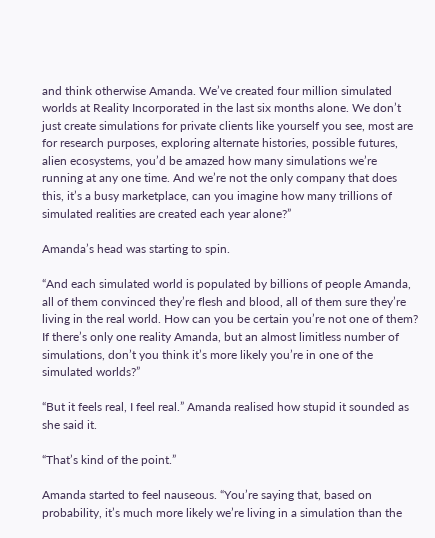and think otherwise Amanda. We’ve created four million simulated worlds at Reality Incorporated in the last six months alone. We don’t just create simulations for private clients like yourself you see, most are for research purposes, exploring alternate histories, possible futures, alien ecosystems, you’d be amazed how many simulations we’re running at any one time. And we’re not the only company that does this, it’s a busy marketplace, can you imagine how many trillions of simulated realities are created each year alone?”

Amanda’s head was starting to spin.

“And each simulated world is populated by billions of people Amanda, all of them convinced they’re flesh and blood, all of them sure they’re living in the real world. How can you be certain you’re not one of them? If there’s only one reality Amanda, but an almost limitless number of simulations, don’t you think it’s more likely you’re in one of the simulated worlds?”

“But it feels real, I feel real.” Amanda realised how stupid it sounded as she said it.

“That’s kind of the point.”

Amanda started to feel nauseous. “You’re saying that, based on probability, it’s much more likely we’re living in a simulation than the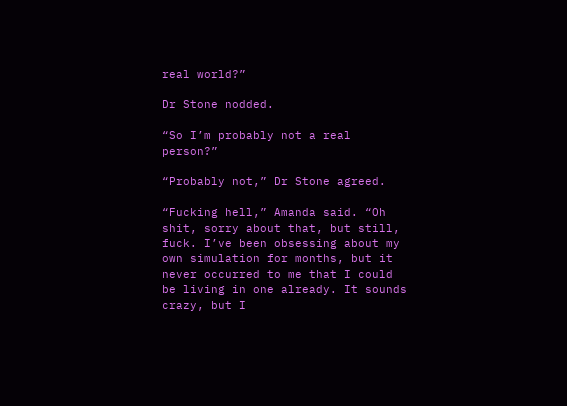real world?”

Dr Stone nodded.

“So I’m probably not a real person?”

“Probably not,” Dr Stone agreed.

“Fucking hell,” Amanda said. “Oh shit, sorry about that, but still, fuck. I’ve been obsessing about my own simulation for months, but it never occurred to me that I could be living in one already. It sounds crazy, but I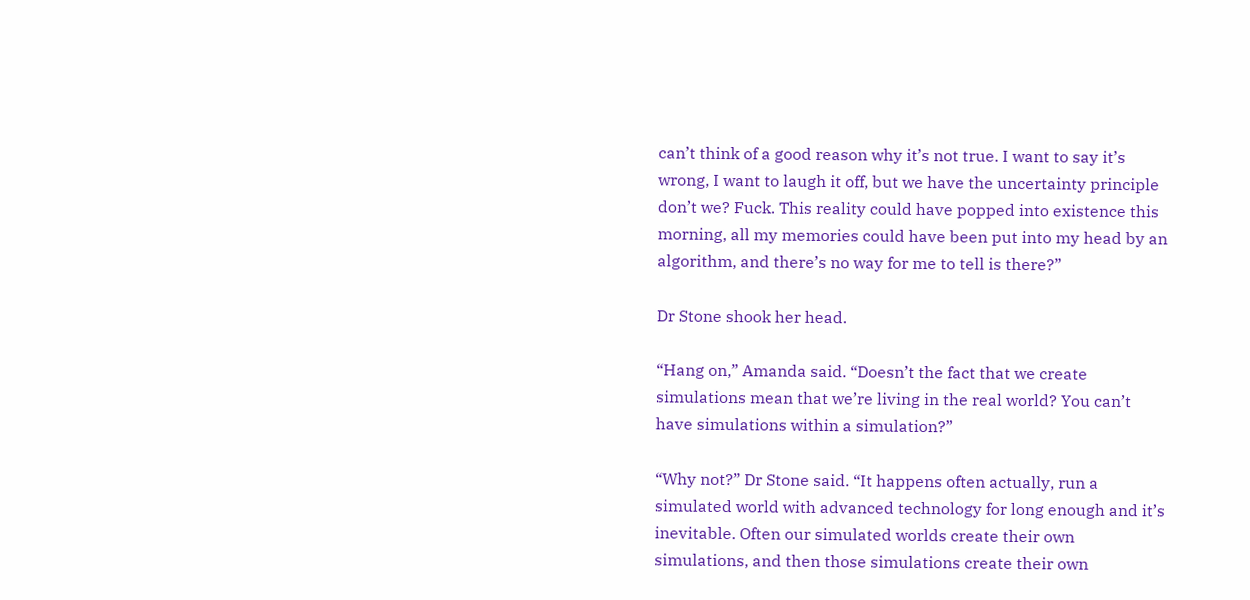can’t think of a good reason why it’s not true. I want to say it’s wrong, I want to laugh it off, but we have the uncertainty principle don’t we? Fuck. This reality could have popped into existence this morning, all my memories could have been put into my head by an algorithm, and there’s no way for me to tell is there?”

Dr Stone shook her head.

“Hang on,” Amanda said. “Doesn’t the fact that we create simulations mean that we’re living in the real world? You can’t have simulations within a simulation?”

“Why not?” Dr Stone said. “It happens often actually, run a simulated world with advanced technology for long enough and it’s inevitable. Often our simulated worlds create their own simulations, and then those simulations create their own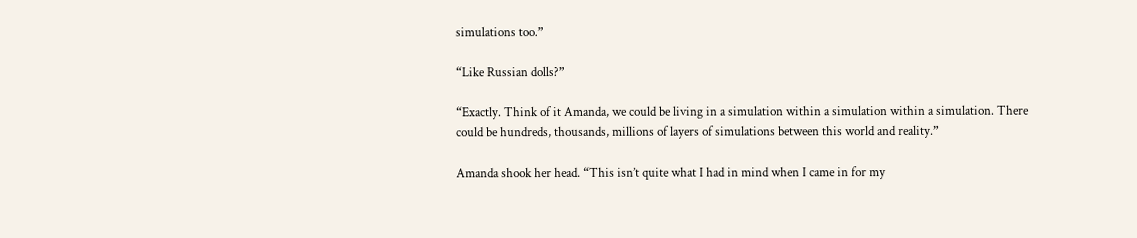simulations too.”

“Like Russian dolls?”

“Exactly. Think of it Amanda, we could be living in a simulation within a simulation within a simulation. There could be hundreds, thousands, millions of layers of simulations between this world and reality.”

Amanda shook her head. “This isn’t quite what I had in mind when I came in for my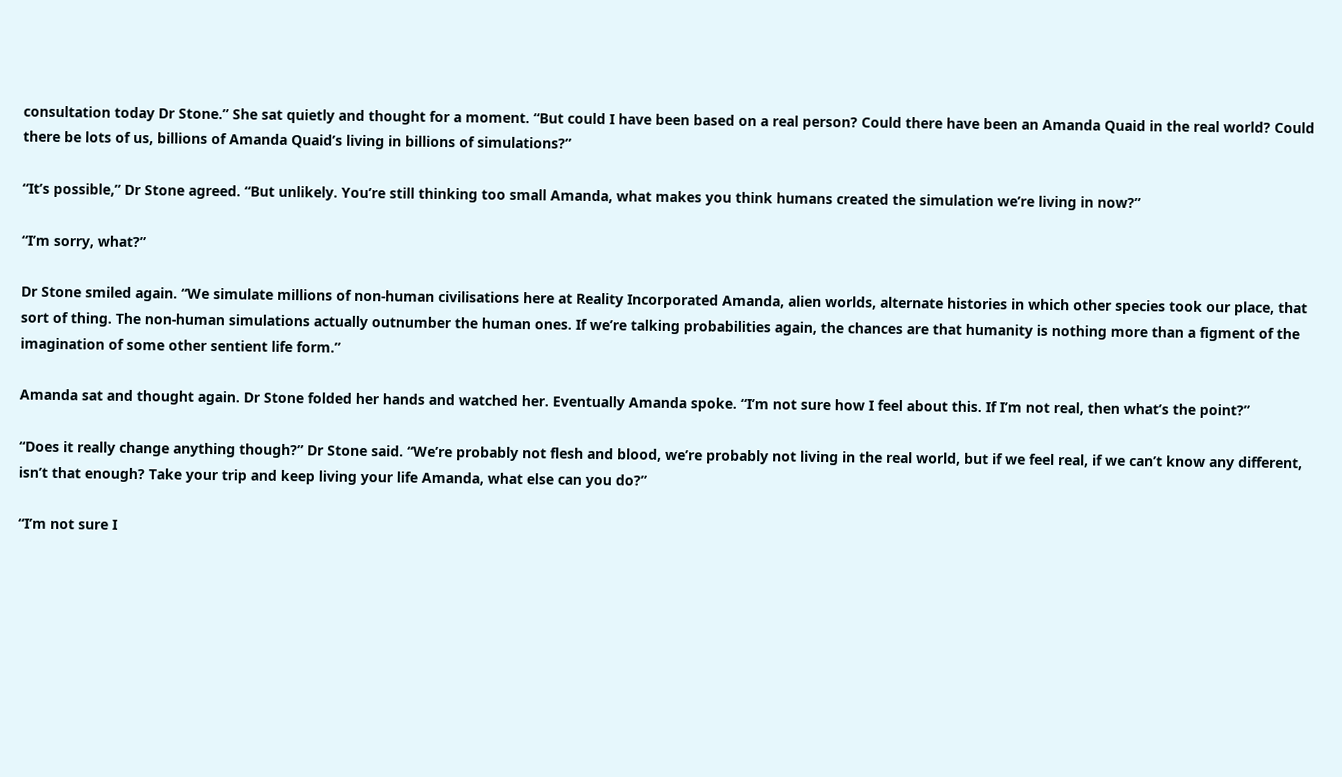consultation today Dr Stone.” She sat quietly and thought for a moment. “But could I have been based on a real person? Could there have been an Amanda Quaid in the real world? Could there be lots of us, billions of Amanda Quaid’s living in billions of simulations?”

“It’s possible,” Dr Stone agreed. “But unlikely. You’re still thinking too small Amanda, what makes you think humans created the simulation we’re living in now?”

“I’m sorry, what?”

Dr Stone smiled again. “We simulate millions of non-human civilisations here at Reality Incorporated Amanda, alien worlds, alternate histories in which other species took our place, that sort of thing. The non-human simulations actually outnumber the human ones. If we’re talking probabilities again, the chances are that humanity is nothing more than a figment of the imagination of some other sentient life form.”

Amanda sat and thought again. Dr Stone folded her hands and watched her. Eventually Amanda spoke. “I’m not sure how I feel about this. If I’m not real, then what’s the point?”

“Does it really change anything though?” Dr Stone said. “We’re probably not flesh and blood, we’re probably not living in the real world, but if we feel real, if we can’t know any different, isn’t that enough? Take your trip and keep living your life Amanda, what else can you do?”

“I’m not sure I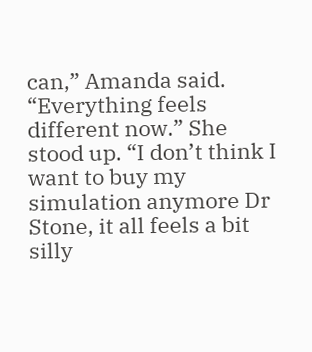can,” Amanda said. “Everything feels different now.” She stood up. “I don’t think I want to buy my simulation anymore Dr Stone, it all feels a bit silly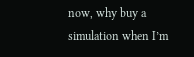now, why buy a simulation when I’m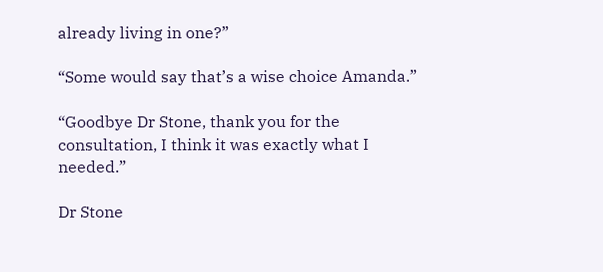already living in one?”

“Some would say that’s a wise choice Amanda.”

“Goodbye Dr Stone, thank you for the consultation, I think it was exactly what I needed.”

Dr Stone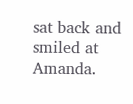sat back and smiled at Amanda.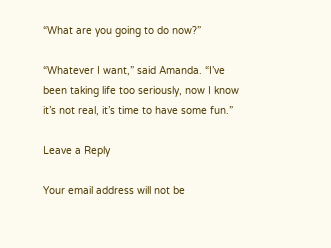“What are you going to do now?”

“Whatever I want,” said Amanda. “I’ve been taking life too seriously, now I know it’s not real, it’s time to have some fun.”

Leave a Reply

Your email address will not be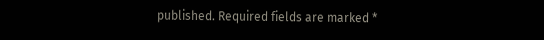published. Required fields are marked *